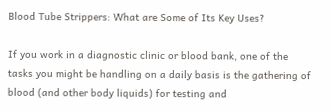Blood Tube Strippers: What are Some of Its Key Uses?

If you work in a diagnostic clinic or blood bank, one of the tasks you might be handling on a daily basis is the gathering of blood (and other body liquids) for testing and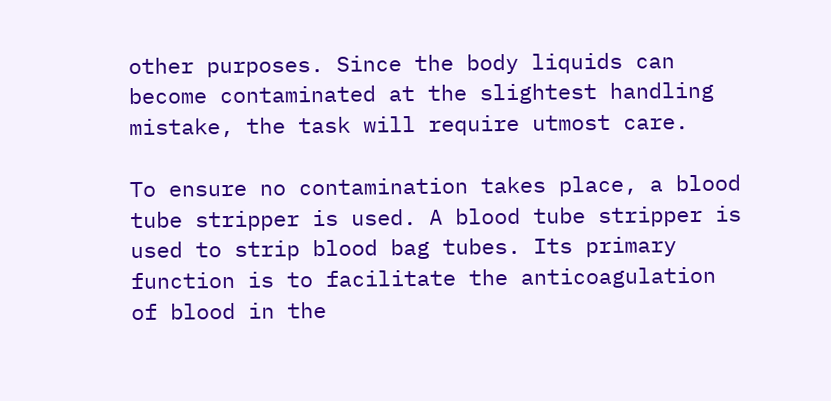other purposes. Since the body liquids can become contaminated at the slightest handling mistake, the task will require utmost care.

To ensure no contamination takes place, a blood tube stripper is used. A blood tube stripper is used to strip blood bag tubes. Its primary function is to facilitate the anticoagulation of blood in the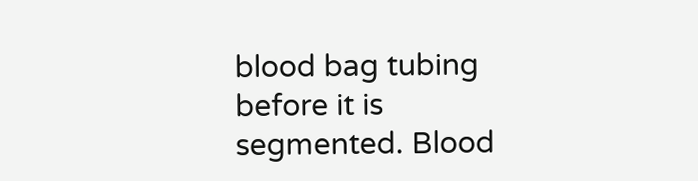blood bag tubing before it is segmented. Blood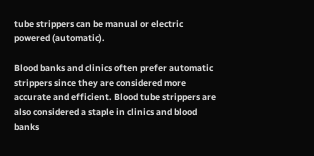tube strippers can be manual or electric powered (automatic).

Blood banks and clinics often prefer automatic strippers since they are considered more accurate and efficient. Blood tube strippers are also considered a staple in clinics and blood banks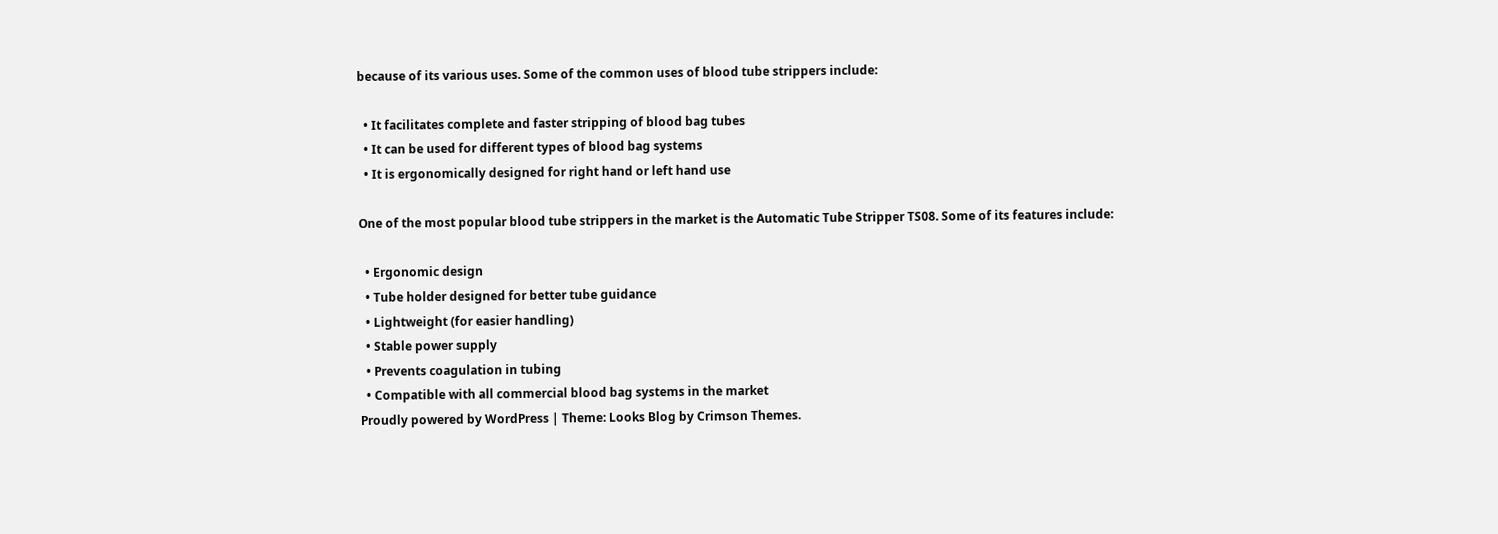because of its various uses. Some of the common uses of blood tube strippers include:

  • It facilitates complete and faster stripping of blood bag tubes
  • It can be used for different types of blood bag systems
  • It is ergonomically designed for right hand or left hand use

One of the most popular blood tube strippers in the market is the Automatic Tube Stripper TS08. Some of its features include:

  • Ergonomic design
  • Tube holder designed for better tube guidance
  • Lightweight (for easier handling)
  • Stable power supply
  • Prevents coagulation in tubing
  • Compatible with all commercial blood bag systems in the market
Proudly powered by WordPress | Theme: Looks Blog by Crimson Themes.